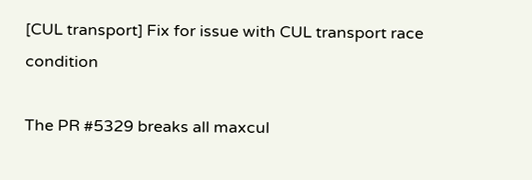[CUL transport] Fix for issue with CUL transport race condition

The PR #5329 breaks all maxcul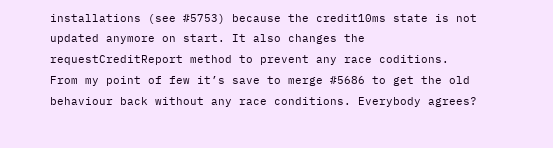installations (see #5753) because the credit10ms state is not updated anymore on start. It also changes the requestCreditReport method to prevent any race coditions. From my point of few it’s save to merge #5686 to get the old behaviour back without any race conditions. Everybody agrees?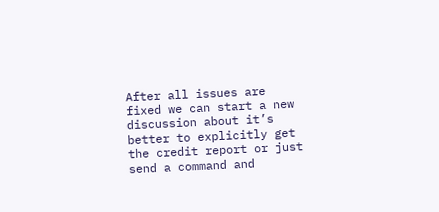After all issues are fixed we can start a new discussion about it’s better to explicitly get the credit report or just send a command and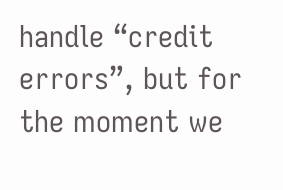handle “credit errors”, but for the moment we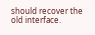should recover the old interface.